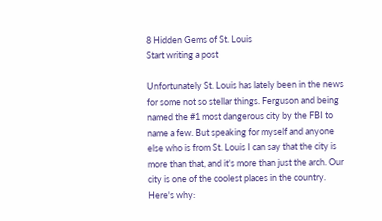8 Hidden Gems of St. Louis
Start writing a post

Unfortunately St. Louis has lately been in the news for some not so stellar things. Ferguson and being named the #1 most dangerous city by the FBI to name a few. But speaking for myself and anyone else who is from St. Louis I can say that the city is more than that, and it's more than just the arch. Our city is one of the coolest places in the country. Here's why: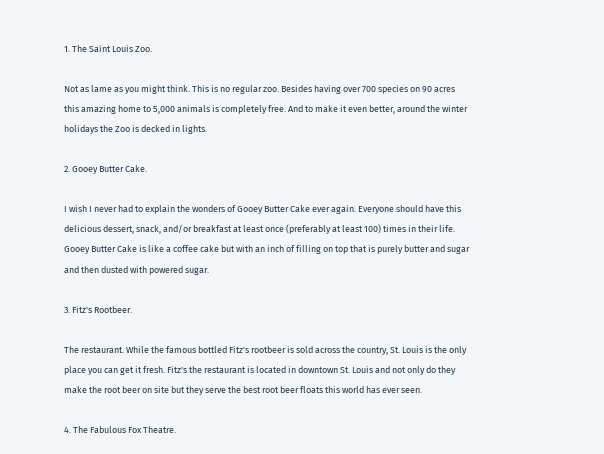1. The Saint Louis Zoo.

Not as lame as you might think. This is no regular zoo. Besides having over 700 species on 90 acres this amazing home to 5,000 animals is completely free. And to make it even better, around the winter holidays the Zoo is decked in lights.

2. Gooey Butter Cake.

I wish I never had to explain the wonders of Gooey Butter Cake ever again. Everyone should have this delicious dessert, snack, and/or breakfast at least once (preferably at least 100) times in their life. Gooey Butter Cake is like a coffee cake but with an inch of filling on top that is purely butter and sugar and then dusted with powered sugar.

3. Fitz's Rootbeer.

The restaurant. While the famous bottled Fitz's rootbeer is sold across the country, St. Louis is the only place you can get it fresh. Fitz's the restaurant is located in downtown St. Louis and not only do they make the root beer on site but they serve the best root beer floats this world has ever seen.

4. The Fabulous Fox Theatre.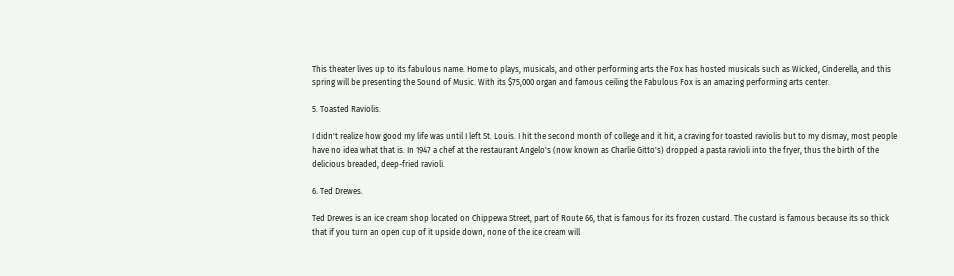This theater lives up to its fabulous name. Home to plays, musicals, and other performing arts the Fox has hosted musicals such as Wicked, Cinderella, and this spring will be presenting the Sound of Music. With its $75,000 organ and famous ceiling the Fabulous Fox is an amazing performing arts center.

5. Toasted Raviolis.

I didn't realize how good my life was until I left St. Louis. I hit the second month of college and it hit, a craving for toasted raviolis but to my dismay, most people have no idea what that is. In 1947 a chef at the restaurant Angelo's (now known as Charlie Gitto's) dropped a pasta ravioli into the fryer, thus the birth of the delicious breaded, deep-fried ravioli.

6. Ted Drewes.

Ted Drewes is an ice cream shop located on Chippewa Street, part of Route 66, that is famous for its frozen custard. The custard is famous because its so thick that if you turn an open cup of it upside down, none of the ice cream will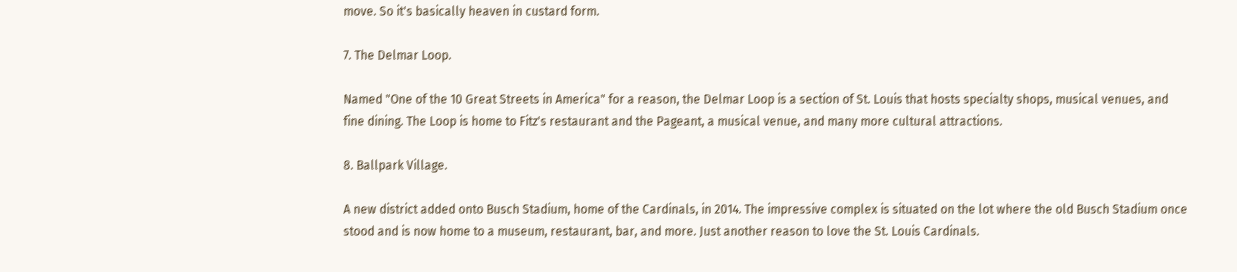move. So it's basically heaven in custard form.

7. The Delmar Loop.

Named "One of the 10 Great Streets in America" for a reason, the Delmar Loop is a section of St. Louis that hosts specialty shops, musical venues, and fine dining. The Loop is home to Fitz's restaurant and the Pageant, a musical venue, and many more cultural attractions.

8. Ballpark Village.

A new district added onto Busch Stadium, home of the Cardinals, in 2014. The impressive complex is situated on the lot where the old Busch Stadium once stood and is now home to a museum, restaurant, bar, and more. Just another reason to love the St. Louis Cardinals.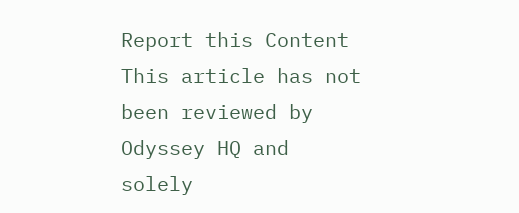Report this Content
This article has not been reviewed by Odyssey HQ and solely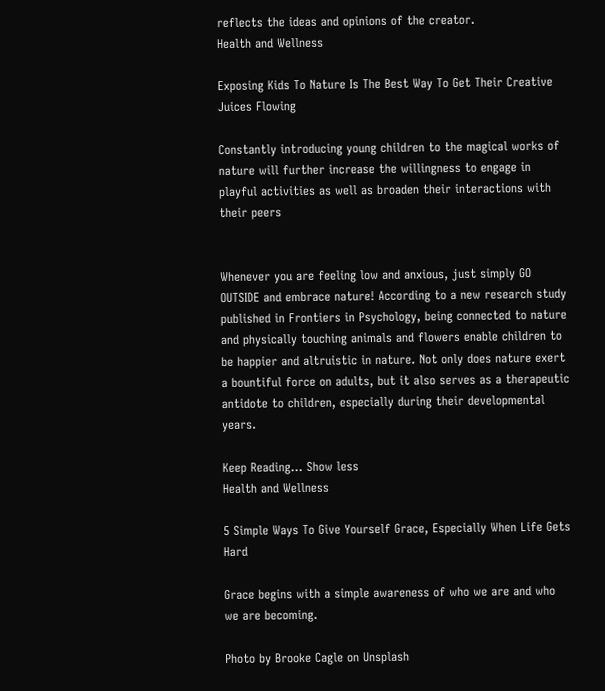reflects the ideas and opinions of the creator.
Health and Wellness

Exposing Kids To Nature Is The Best Way To Get Their Creative Juices Flowing

Constantly introducing young children to the magical works of nature will further increase the willingness to engage in playful activities as well as broaden their interactions with their peers


Whenever you are feeling low and anxious, just simply GO OUTSIDE and embrace nature! According to a new research study published in Frontiers in Psychology, being connected to nature and physically touching animals and flowers enable children to be happier and altruistic in nature. Not only does nature exert a bountiful force on adults, but it also serves as a therapeutic antidote to children, especially during their developmental years.

Keep Reading... Show less
Health and Wellness

5 Simple Ways To Give Yourself Grace, Especially When Life Gets Hard

Grace begins with a simple awareness of who we are and who we are becoming.

Photo by Brooke Cagle on Unsplash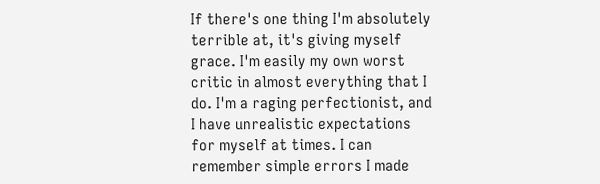If there's one thing I'm absolutely terrible at, it's giving myself grace. I'm easily my own worst critic in almost everything that I do. I'm a raging perfectionist, and I have unrealistic expectations for myself at times. I can remember simple errors I made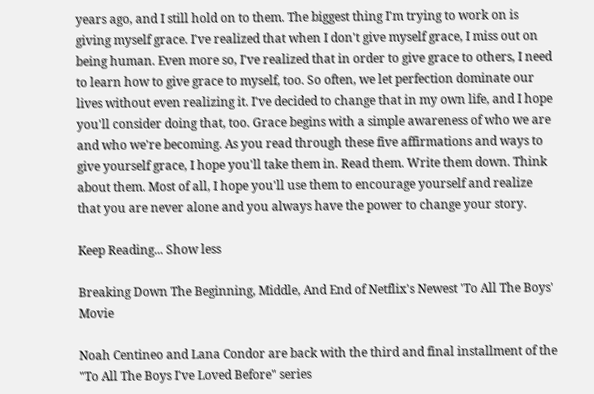years ago, and I still hold on to them. The biggest thing I'm trying to work on is giving myself grace. I've realized that when I don't give myself grace, I miss out on being human. Even more so, I've realized that in order to give grace to others, I need to learn how to give grace to myself, too. So often, we let perfection dominate our lives without even realizing it. I've decided to change that in my own life, and I hope you'll consider doing that, too. Grace begins with a simple awareness of who we are and who we're becoming. As you read through these five affirmations and ways to give yourself grace, I hope you'll take them in. Read them. Write them down. Think about them. Most of all, I hope you'll use them to encourage yourself and realize that you are never alone and you always have the power to change your story.

Keep Reading... Show less

Breaking Down The Beginning, Middle, And End of Netflix's Newest 'To All The Boys' Movie

Noah Centineo and Lana Condor are back with the third and final installment of the "To All The Boys I've Loved Before" series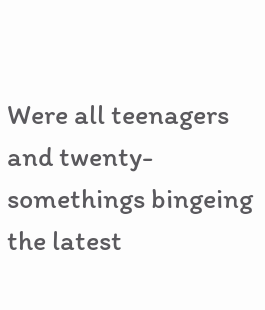Were all teenagers and twenty-somethings bingeing the latest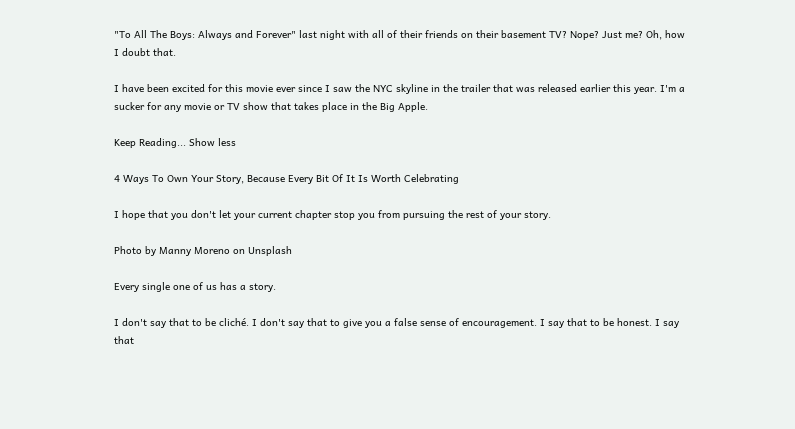"To All The Boys: Always and Forever" last night with all of their friends on their basement TV? Nope? Just me? Oh, how I doubt that.

I have been excited for this movie ever since I saw the NYC skyline in the trailer that was released earlier this year. I'm a sucker for any movie or TV show that takes place in the Big Apple.

Keep Reading... Show less

4 Ways To Own Your Story, Because Every Bit Of It Is Worth Celebrating

I hope that you don't let your current chapter stop you from pursuing the rest of your story.

Photo by Manny Moreno on Unsplash

Every single one of us has a story.

I don't say that to be cliché. I don't say that to give you a false sense of encouragement. I say that to be honest. I say that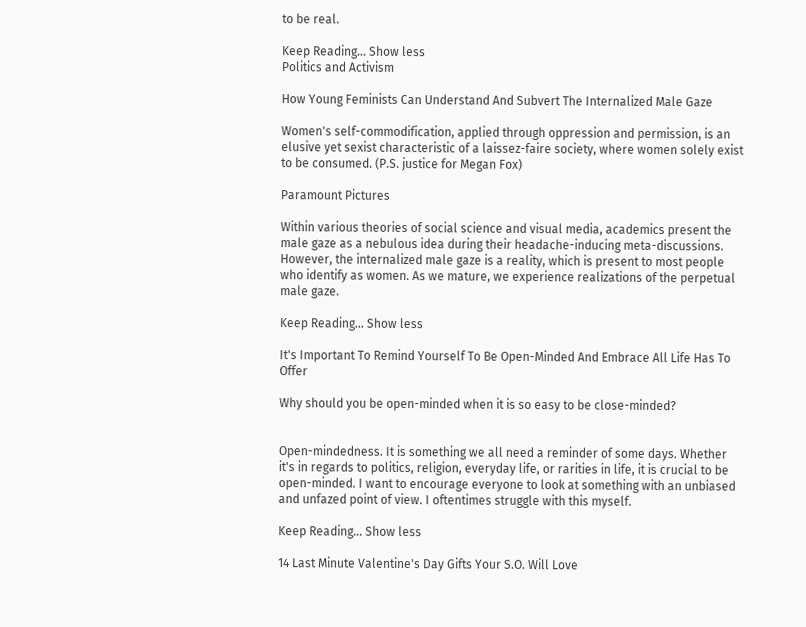to be real.

Keep Reading... Show less
Politics and Activism

How Young Feminists Can Understand And Subvert The Internalized Male Gaze

Women's self-commodification, applied through oppression and permission, is an elusive yet sexist characteristic of a laissez-faire society, where women solely exist to be consumed. (P.S. justice for Megan Fox)

Paramount Pictures

Within various theories of social science and visual media, academics present the male gaze as a nebulous idea during their headache-inducing meta-discussions. However, the internalized male gaze is a reality, which is present to most people who identify as women. As we mature, we experience realizations of the perpetual male gaze.

Keep Reading... Show less

It's Important To Remind Yourself To Be Open-Minded And Embrace All Life Has To Offer

Why should you be open-minded when it is so easy to be close-minded?


Open-mindedness. It is something we all need a reminder of some days. Whether it's in regards to politics, religion, everyday life, or rarities in life, it is crucial to be open-minded. I want to encourage everyone to look at something with an unbiased and unfazed point of view. I oftentimes struggle with this myself.

Keep Reading... Show less

14 Last Minute Valentine's Day Gifts Your S.O. Will Love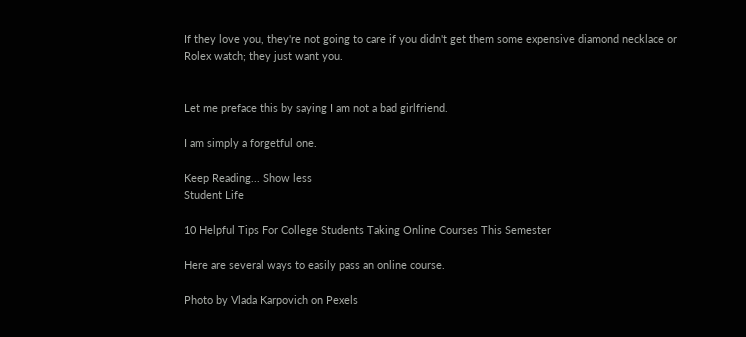If they love you, they're not going to care if you didn't get them some expensive diamond necklace or Rolex watch; they just want you.


Let me preface this by saying I am not a bad girlfriend.

I am simply a forgetful one.

Keep Reading... Show less
Student Life

10 Helpful Tips For College Students Taking Online Courses This Semester

Here are several ways to easily pass an online course.

Photo by Vlada Karpovich on Pexels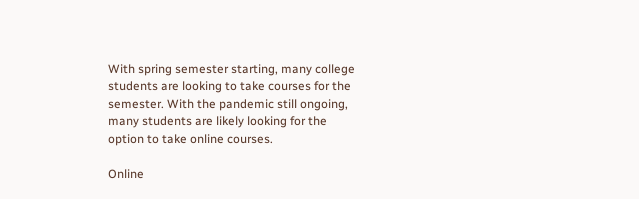With spring semester starting, many college students are looking to take courses for the semester. With the pandemic still ongoing, many students are likely looking for the option to take online courses.

Online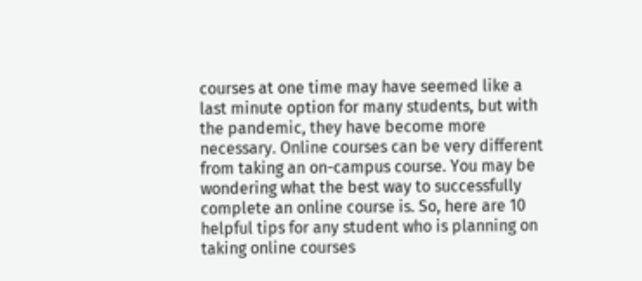courses at one time may have seemed like a last minute option for many students, but with the pandemic, they have become more necessary. Online courses can be very different from taking an on-campus course. You may be wondering what the best way to successfully complete an online course is. So, here are 10 helpful tips for any student who is planning on taking online courses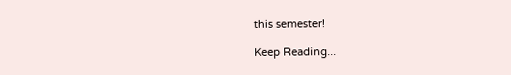this semester!

Keep Reading...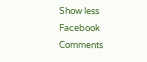Show less
Facebook Comments